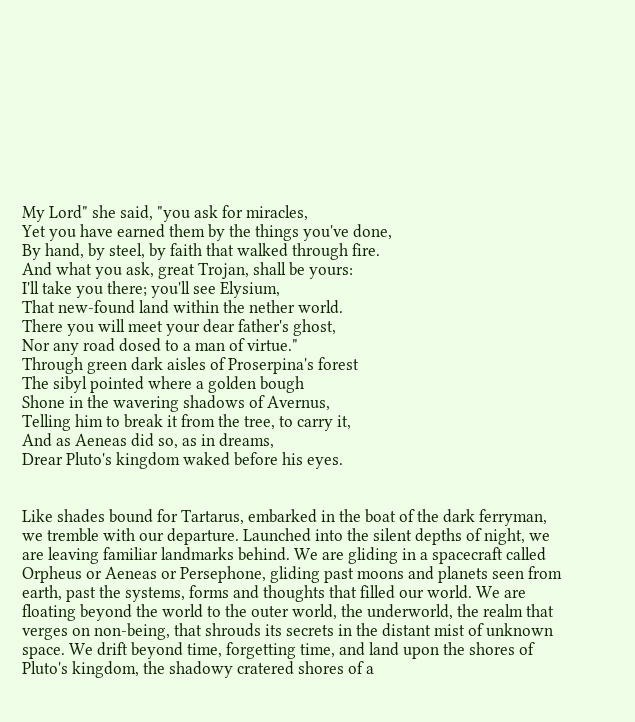My Lord" she said, "you ask for miracles,
Yet you have earned them by the things you've done,
By hand, by steel, by faith that walked through fire.
And what you ask, great Trojan, shall be yours:
I'll take you there; you'll see Elysium,
That new-found land within the nether world.
There you will meet your dear father's ghost,
Nor any road dosed to a man of virtue."
Through green dark aisles of Proserpina's forest
The sibyl pointed where a golden bough
Shone in the wavering shadows of Avernus,
Telling him to break it from the tree, to carry it,
And as Aeneas did so, as in dreams,
Drear Pluto's kingdom waked before his eyes.


Like shades bound for Tartarus, embarked in the boat of the dark ferryman, we tremble with our departure. Launched into the silent depths of night, we are leaving familiar landmarks behind. We are gliding in a spacecraft called Orpheus or Aeneas or Persephone, gliding past moons and planets seen from earth, past the systems, forms and thoughts that filled our world. We are floating beyond the world to the outer world, the underworld, the realm that verges on non-being, that shrouds its secrets in the distant mist of unknown space. We drift beyond time, forgetting time, and land upon the shores of Pluto's kingdom, the shadowy cratered shores of a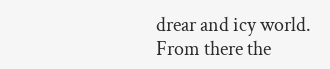drear and icy world. From there the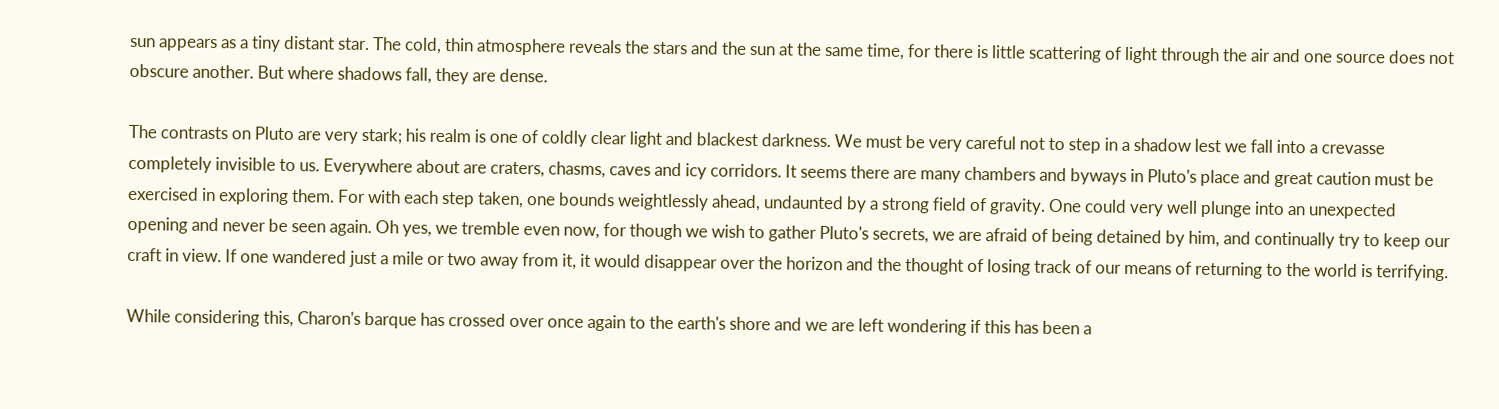sun appears as a tiny distant star. The cold, thin atmosphere reveals the stars and the sun at the same time, for there is little scattering of light through the air and one source does not obscure another. But where shadows fall, they are dense.

The contrasts on Pluto are very stark; his realm is one of coldly clear light and blackest darkness. We must be very careful not to step in a shadow lest we fall into a crevasse completely invisible to us. Everywhere about are craters, chasms, caves and icy corridors. It seems there are many chambers and byways in Pluto's place and great caution must be exercised in exploring them. For with each step taken, one bounds weightlessly ahead, undaunted by a strong field of gravity. One could very well plunge into an unexpected opening and never be seen again. Oh yes, we tremble even now, for though we wish to gather Pluto's secrets, we are afraid of being detained by him, and continually try to keep our craft in view. If one wandered just a mile or two away from it, it would disappear over the horizon and the thought of losing track of our means of returning to the world is terrifying.

While considering this, Charon's barque has crossed over once again to the earth's shore and we are left wondering if this has been a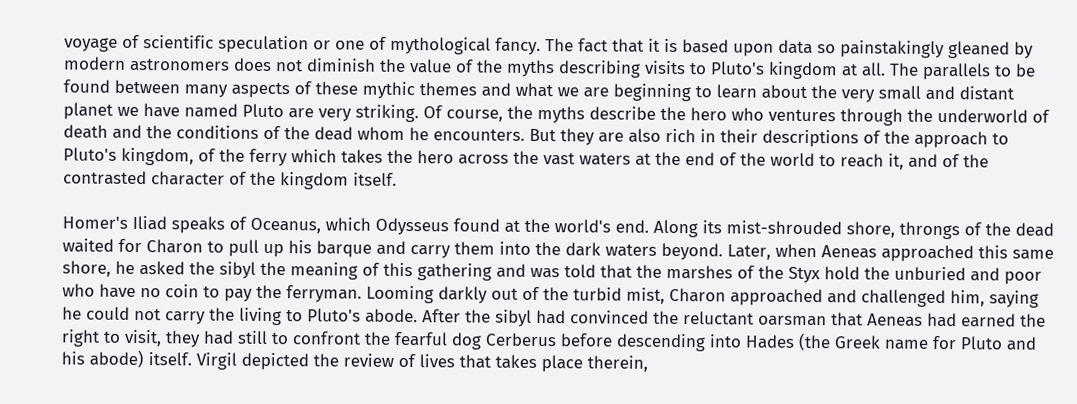voyage of scientific speculation or one of mythological fancy. The fact that it is based upon data so painstakingly gleaned by modern astronomers does not diminish the value of the myths describing visits to Pluto's kingdom at all. The parallels to be found between many aspects of these mythic themes and what we are beginning to learn about the very small and distant planet we have named Pluto are very striking. Of course, the myths describe the hero who ventures through the underworld of death and the conditions of the dead whom he encounters. But they are also rich in their descriptions of the approach to Pluto's kingdom, of the ferry which takes the hero across the vast waters at the end of the world to reach it, and of the contrasted character of the kingdom itself.

Homer's Iliad speaks of Oceanus, which Odysseus found at the world's end. Along its mist-shrouded shore, throngs of the dead waited for Charon to pull up his barque and carry them into the dark waters beyond. Later, when Aeneas approached this same shore, he asked the sibyl the meaning of this gathering and was told that the marshes of the Styx hold the unburied and poor who have no coin to pay the ferryman. Looming darkly out of the turbid mist, Charon approached and challenged him, saying he could not carry the living to Pluto's abode. After the sibyl had convinced the reluctant oarsman that Aeneas had earned the right to visit, they had still to confront the fearful dog Cerberus before descending into Hades (the Greek name for Pluto and his abode) itself. Virgil depicted the review of lives that takes place therein,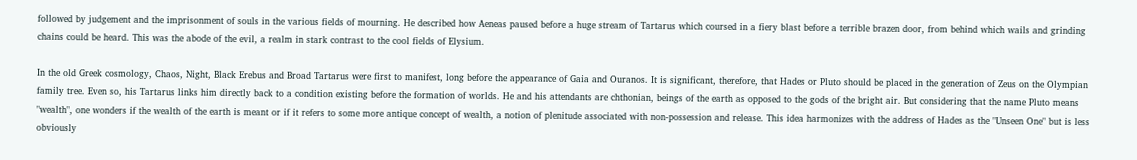followed by judgement and the imprisonment of souls in the various fields of mourning. He described how Aeneas paused before a huge stream of Tartarus which coursed in a fiery blast before a terrible brazen door, from behind which wails and grinding chains could be heard. This was the abode of the evil, a realm in stark contrast to the cool fields of Elysium.

In the old Greek cosmology, Chaos, Night, Black Erebus and Broad Tartarus were first to manifest, long before the appearance of Gaia and Ouranos. It is significant, therefore, that Hades or Pluto should be placed in the generation of Zeus on the Olympian family tree. Even so, his Tartarus links him directly back to a condition existing before the formation of worlds. He and his attendants are chthonian, beings of the earth as opposed to the gods of the bright air. But considering that the name Pluto means "wealth", one wonders if the wealth of the earth is meant or if it refers to some more antique concept of wealth, a notion of plenitude associated with non-possession and release. This idea harmonizes with the address of Hades as the "Unseen One" but is less obviously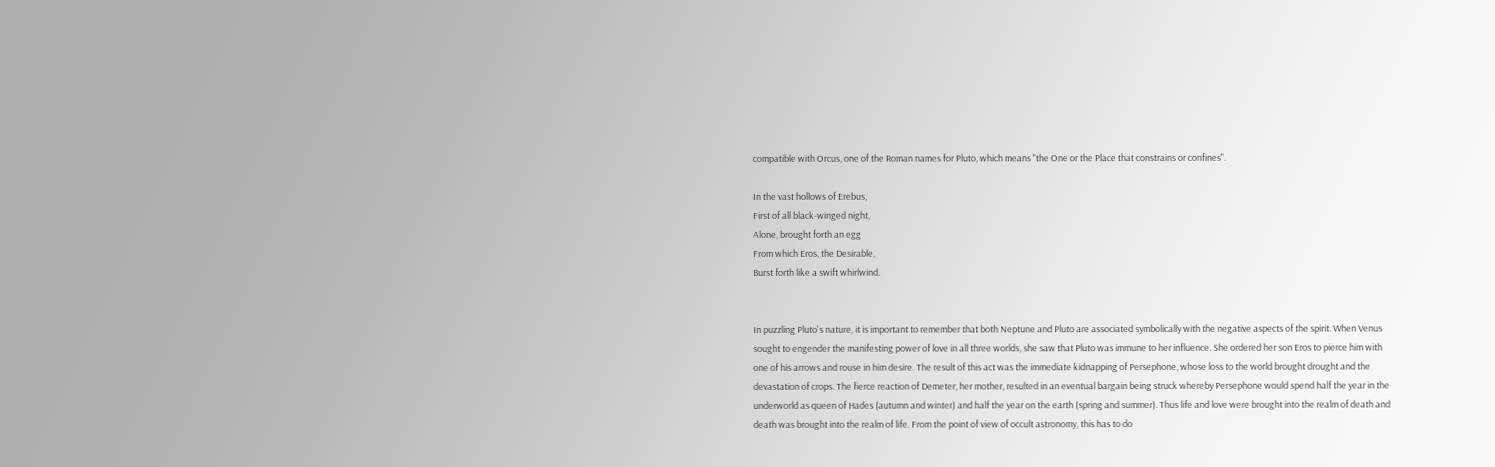compatible with Orcus, one of the Roman names for Pluto, which means "the One or the Place that constrains or confines".

In the vast hollows of Erebus,
First of all black-winged night,
Alone, brought forth an egg
From which Eros, the Desirable,
Burst forth like a swift whirlwind.


In puzzling Pluto's nature, it is important to remember that both Neptune and Pluto are associated symbolically with the negative aspects of the spirit. When Venus sought to engender the manifesting power of love in all three worlds, she saw that Pluto was immune to her influence. She ordered her son Eros to pierce him with one of his arrows and rouse in him desire. The result of this act was the immediate kidnapping of Persephone, whose loss to the world brought drought and the devastation of crops. The fierce reaction of Demeter, her mother, resulted in an eventual bargain being struck whereby Persephone would spend half the year in the underworld as queen of Hades (autumn and winter) and half the year on the earth (spring and summer). Thus life and love were brought into the realm of death and death was brought into the realm of life. From the point of view of occult astronomy, this has to do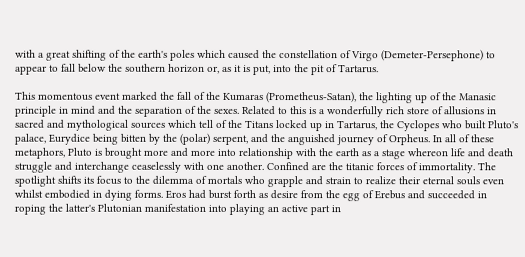with a great shifting of the earth's poles which caused the constellation of Virgo (Demeter-Persephone) to appear to fall below the southern horizon or, as it is put, into the pit of Tartarus.

This momentous event marked the fall of the Kumaras (Prometheus-Satan), the lighting up of the Manasic principle in mind and the separation of the sexes. Related to this is a wonderfully rich store of allusions in sacred and mythological sources which tell of the Titans locked up in Tartarus, the Cyclopes who built Pluto's palace, Eurydice being bitten by the (polar) serpent, and the anguished journey of Orpheus. In all of these metaphors, Pluto is brought more and more into relationship with the earth as a stage whereon life and death struggle and interchange ceaselessly with one another. Confined are the titanic forces of immortality. The spotlight shifts its focus to the dilemma of mortals who grapple and strain to realize their eternal souls even whilst embodied in dying forms. Eros had burst forth as desire from the egg of Erebus and succeeded in roping the latter's Plutonian manifestation into playing an active part in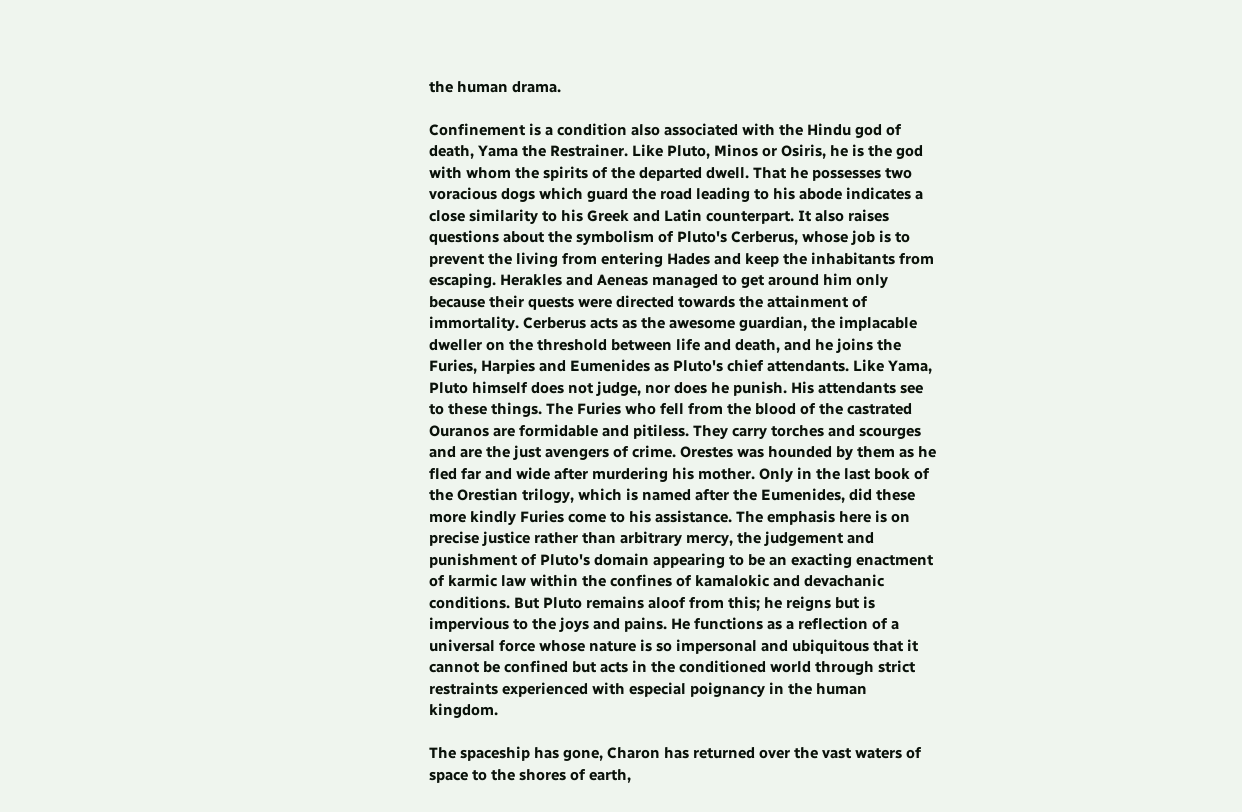the human drama.

Confinement is a condition also associated with the Hindu god of death, Yama the Restrainer. Like Pluto, Minos or Osiris, he is the god with whom the spirits of the departed dwell. That he possesses two voracious dogs which guard the road leading to his abode indicates a close similarity to his Greek and Latin counterpart. It also raises questions about the symbolism of Pluto's Cerberus, whose job is to prevent the living from entering Hades and keep the inhabitants from escaping. Herakles and Aeneas managed to get around him only because their quests were directed towards the attainment of immortality. Cerberus acts as the awesome guardian, the implacable dweller on the threshold between life and death, and he joins the Furies, Harpies and Eumenides as Pluto's chief attendants. Like Yama, Pluto himself does not judge, nor does he punish. His attendants see to these things. The Furies who fell from the blood of the castrated Ouranos are formidable and pitiless. They carry torches and scourges and are the just avengers of crime. Orestes was hounded by them as he fled far and wide after murdering his mother. Only in the last book of the Orestian trilogy, which is named after the Eumenides, did these more kindly Furies come to his assistance. The emphasis here is on precise justice rather than arbitrary mercy, the judgement and punishment of Pluto's domain appearing to be an exacting enactment of karmic law within the confines of kamalokic and devachanic conditions. But Pluto remains aloof from this; he reigns but is impervious to the joys and pains. He functions as a reflection of a universal force whose nature is so impersonal and ubiquitous that it cannot be confined but acts in the conditioned world through strict restraints experienced with especial poignancy in the human kingdom.

The spaceship has gone, Charon has returned over the vast waters of space to the shores of earth,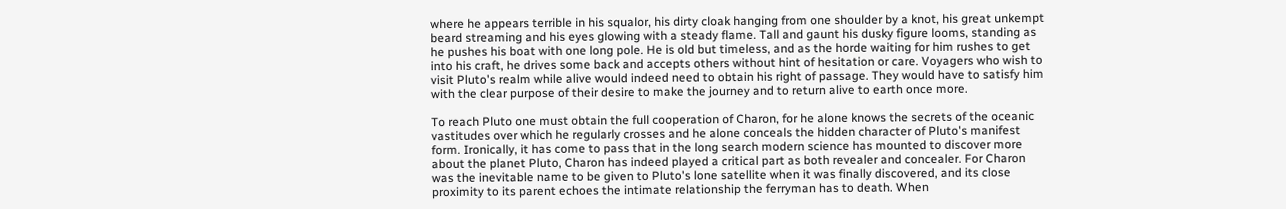where he appears terrible in his squalor, his dirty cloak hanging from one shoulder by a knot, his great unkempt beard streaming and his eyes glowing with a steady flame. Tall and gaunt his dusky figure looms, standing as he pushes his boat with one long pole. He is old but timeless, and as the horde waiting for him rushes to get into his craft, he drives some back and accepts others without hint of hesitation or care. Voyagers who wish to visit Pluto's realm while alive would indeed need to obtain his right of passage. They would have to satisfy him with the clear purpose of their desire to make the journey and to return alive to earth once more.

To reach Pluto one must obtain the full cooperation of Charon, for he alone knows the secrets of the oceanic vastitudes over which he regularly crosses and he alone conceals the hidden character of Pluto's manifest form. Ironically, it has come to pass that in the long search modern science has mounted to discover more about the planet Pluto, Charon has indeed played a critical part as both revealer and concealer. For Charon was the inevitable name to be given to Pluto's lone satellite when it was finally discovered, and its close proximity to its parent echoes the intimate relationship the ferryman has to death. When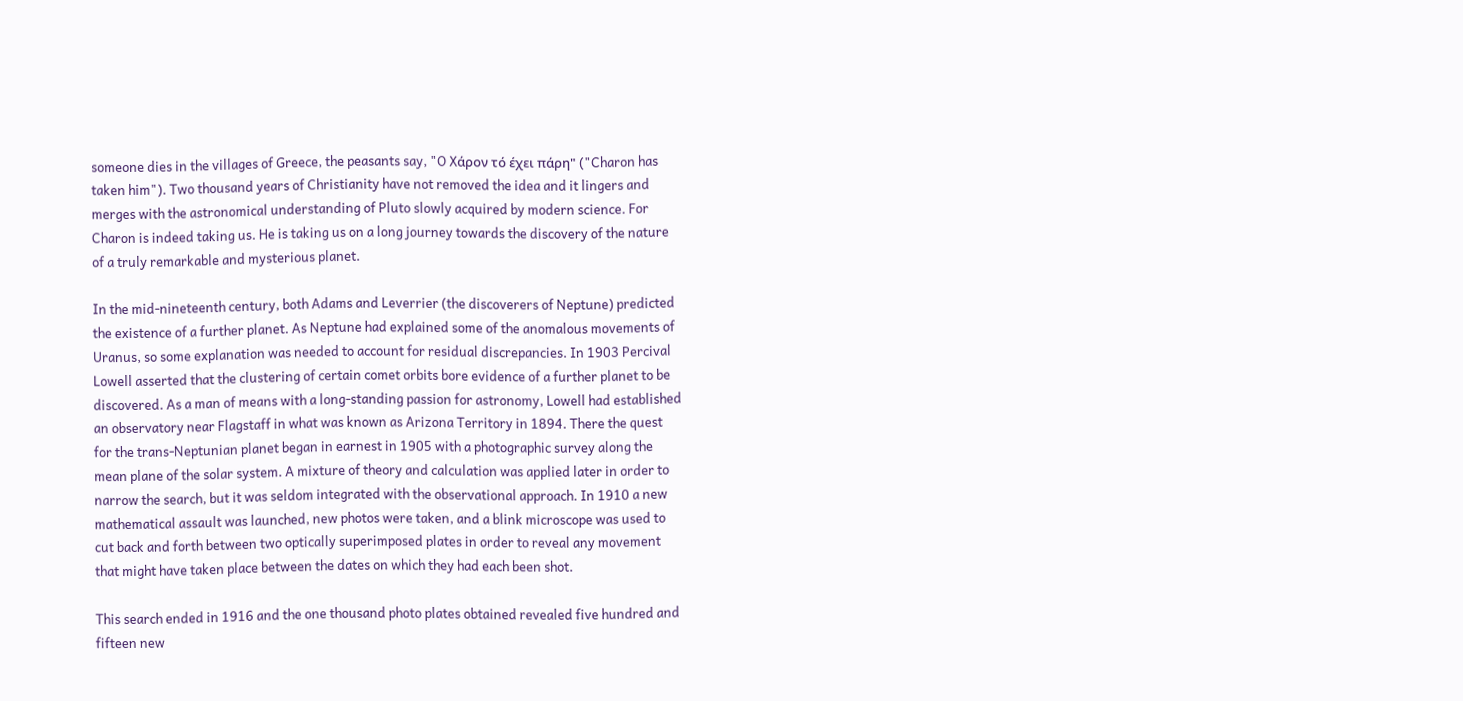someone dies in the villages of Greece, the peasants say, "O Xάρον τό έχει πάρη" ("Charon has taken him"). Two thousand years of Christianity have not removed the idea and it lingers and merges with the astronomical understanding of Pluto slowly acquired by modern science. For Charon is indeed taking us. He is taking us on a long journey towards the discovery of the nature of a truly remarkable and mysterious planet.

In the mid-nineteenth century, both Adams and Leverrier (the discoverers of Neptune) predicted the existence of a further planet. As Neptune had explained some of the anomalous movements of Uranus, so some explanation was needed to account for residual discrepancies. In 1903 Percival Lowell asserted that the clustering of certain comet orbits bore evidence of a further planet to be discovered. As a man of means with a long-standing passion for astronomy, Lowell had established an observatory near Flagstaff in what was known as Arizona Territory in 1894. There the quest for the trans-Neptunian planet began in earnest in 1905 with a photographic survey along the mean plane of the solar system. A mixture of theory and calculation was applied later in order to narrow the search, but it was seldom integrated with the observational approach. In 1910 a new mathematical assault was launched, new photos were taken, and a blink microscope was used to cut back and forth between two optically superimposed plates in order to reveal any movement that might have taken place between the dates on which they had each been shot.

This search ended in 1916 and the one thousand photo plates obtained revealed five hundred and fifteen new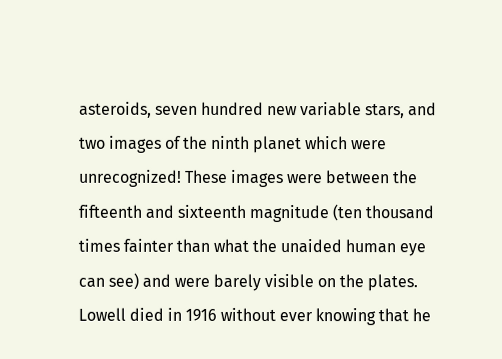asteroids, seven hundred new variable stars, and two images of the ninth planet which were unrecognized! These images were between the fifteenth and sixteenth magnitude (ten thousand times fainter than what the unaided human eye can see) and were barely visible on the plates. Lowell died in 1916 without ever knowing that he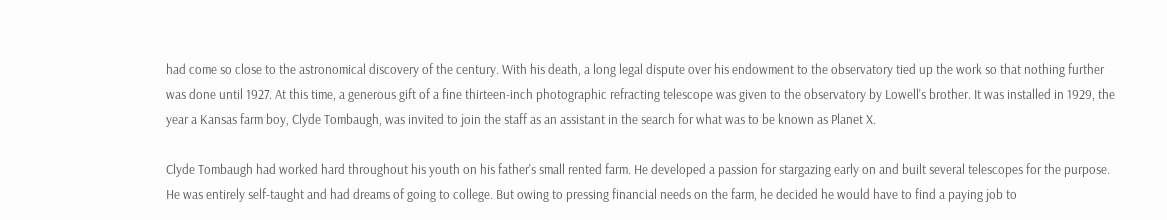had come so close to the astronomical discovery of the century. With his death, a long legal dispute over his endowment to the observatory tied up the work so that nothing further was done until 1927. At this time, a generous gift of a fine thirteen-inch photographic refracting telescope was given to the observatory by Lowell's brother. It was installed in 1929, the year a Kansas farm boy, Clyde Tombaugh, was invited to join the staff as an assistant in the search for what was to be known as Planet X.

Clyde Tombaugh had worked hard throughout his youth on his father's small rented farm. He developed a passion for stargazing early on and built several telescopes for the purpose. He was entirely self-taught and had dreams of going to college. But owing to pressing financial needs on the farm, he decided he would have to find a paying job to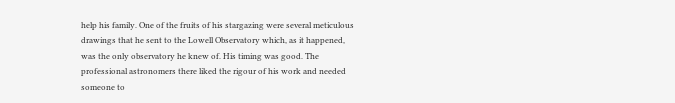help his family. One of the fruits of his stargazing were several meticulous drawings that he sent to the Lowell Observatory which, as it happened, was the only observatory he knew of. His timing was good. The professional astronomers there liked the rigour of his work and needed someone to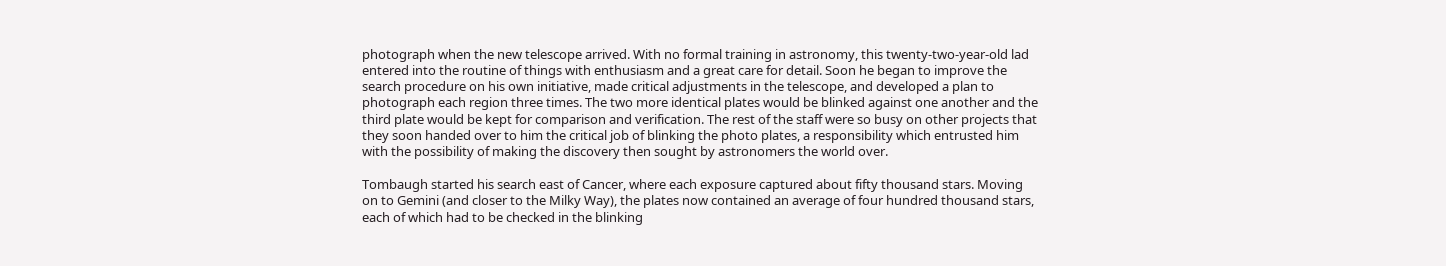photograph when the new telescope arrived. With no formal training in astronomy, this twenty-two-year-old lad entered into the routine of things with enthusiasm and a great care for detail. Soon he began to improve the search procedure on his own initiative, made critical adjustments in the telescope, and developed a plan to photograph each region three times. The two more identical plates would be blinked against one another and the third plate would be kept for comparison and verification. The rest of the staff were so busy on other projects that they soon handed over to him the critical job of blinking the photo plates, a responsibility which entrusted him with the possibility of making the discovery then sought by astronomers the world over.

Tombaugh started his search east of Cancer, where each exposure captured about fifty thousand stars. Moving on to Gemini (and closer to the Milky Way), the plates now contained an average of four hundred thousand stars, each of which had to be checked in the blinking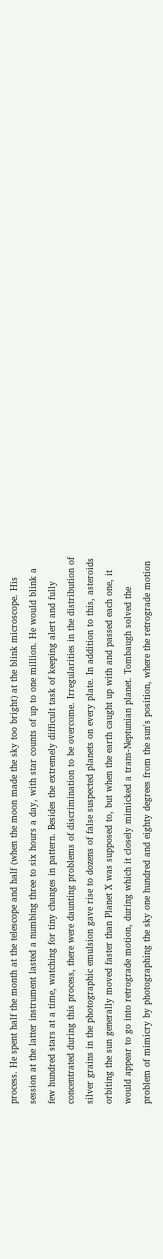process. He spent half the month at the telescope and half (when the moon made the sky too bright) at the blink microscope. His session at the latter instrument lasted a numbing three to six hours a day, with star counts of up to one million. He would blink a few hundred stars at a time, watching for tiny changes in pattern. Besides the extremely difficult task of keeping alert and fully concentrated during this process, there were daunting problems of discrimination to be overcome. Irregularities in the distribution of silver grains in the photographic emulsion gave rise to dozens of false suspected planets on every plate. In addition to this, asteroids orbiting the sun generally moved faster than Planet X was supposed to, but when the earth caught up with and passed each one, it would appear to go into retrograde motion, during which it closely mimicked a trans-Neptunian planet. Tombaugh solved the problem of mimicry by photographing the sky one hundred and eighty degrees from the sun's position, where the retrograde motion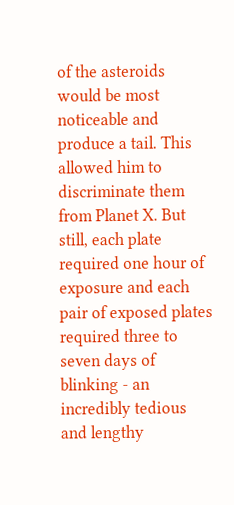of the asteroids would be most noticeable and produce a tail. This allowed him to discriminate them from Planet X. But still, each plate required one hour of exposure and each pair of exposed plates required three to seven days of blinking - an incredibly tedious and lengthy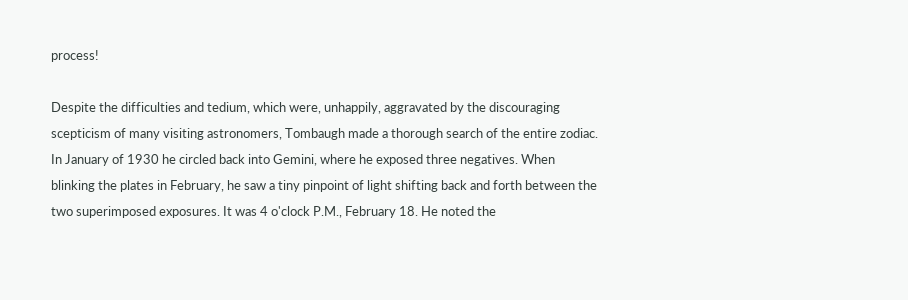process!

Despite the difficulties and tedium, which were, unhappily, aggravated by the discouraging scepticism of many visiting astronomers, Tombaugh made a thorough search of the entire zodiac. In January of 1930 he circled back into Gemini, where he exposed three negatives. When blinking the plates in February, he saw a tiny pinpoint of light shifting back and forth between the two superimposed exposures. It was 4 o'clock P.M., February 18. He noted the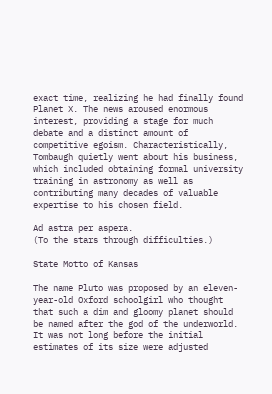exact time, realizing he had finally found Planet X. The news aroused enormous interest, providing a stage for much debate and a distinct amount of competitive egoism. Characteristically, Tombaugh quietly went about his business, which included obtaining formal university training in astronomy as well as contributing many decades of valuable expertise to his chosen field.

Ad astra per aspera.
(To the stars through difficulties.)

State Motto of Kansas

The name Pluto was proposed by an eleven-year-old Oxford schoolgirl who thought that such a dim and gloomy planet should be named after the god of the underworld. It was not long before the initial estimates of its size were adjusted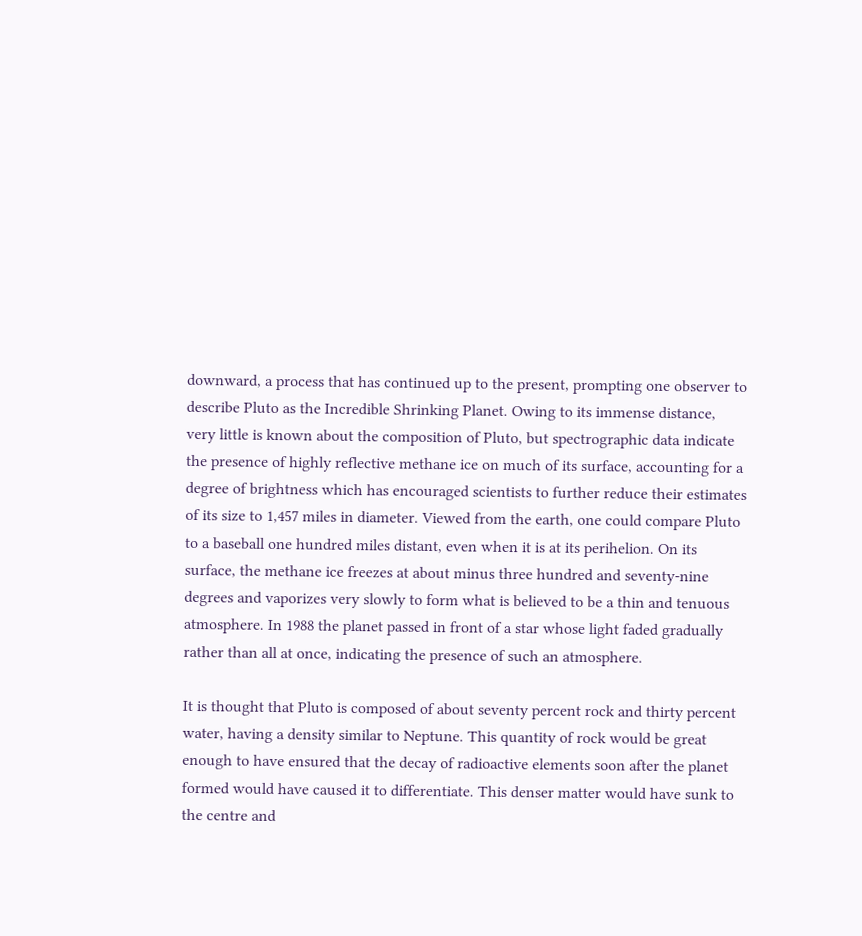downward, a process that has continued up to the present, prompting one observer to describe Pluto as the Incredible Shrinking Planet. Owing to its immense distance, very little is known about the composition of Pluto, but spectrographic data indicate the presence of highly reflective methane ice on much of its surface, accounting for a degree of brightness which has encouraged scientists to further reduce their estimates of its size to 1,457 miles in diameter. Viewed from the earth, one could compare Pluto to a baseball one hundred miles distant, even when it is at its perihelion. On its surface, the methane ice freezes at about minus three hundred and seventy-nine degrees and vaporizes very slowly to form what is believed to be a thin and tenuous atmosphere. In 1988 the planet passed in front of a star whose light faded gradually rather than all at once, indicating the presence of such an atmosphere.

It is thought that Pluto is composed of about seventy percent rock and thirty percent water, having a density similar to Neptune. This quantity of rock would be great enough to have ensured that the decay of radioactive elements soon after the planet formed would have caused it to differentiate. This denser matter would have sunk to the centre and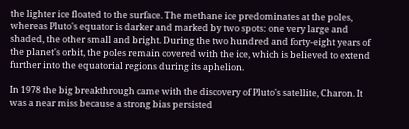the lighter ice floated to the surface. The methane ice predominates at the poles, whereas Pluto's equator is darker and marked by two spots: one very large and shaded, the other small and bright. During the two hundred and forty-eight years of the planet's orbit, the poles remain covered with the ice, which is believed to extend further into the equatorial regions during its aphelion.

In 1978 the big breakthrough came with the discovery of Pluto's satellite, Charon. It was a near miss because a strong bias persisted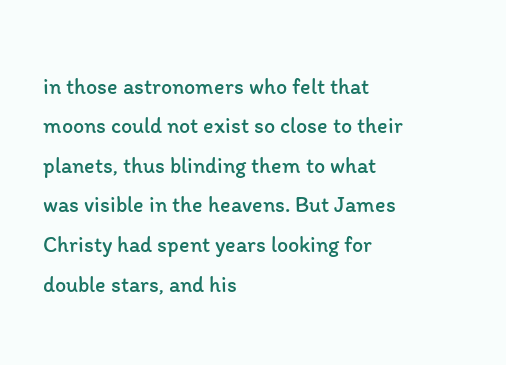in those astronomers who felt that moons could not exist so close to their planets, thus blinding them to what was visible in the heavens. But James Christy had spent years looking for double stars, and his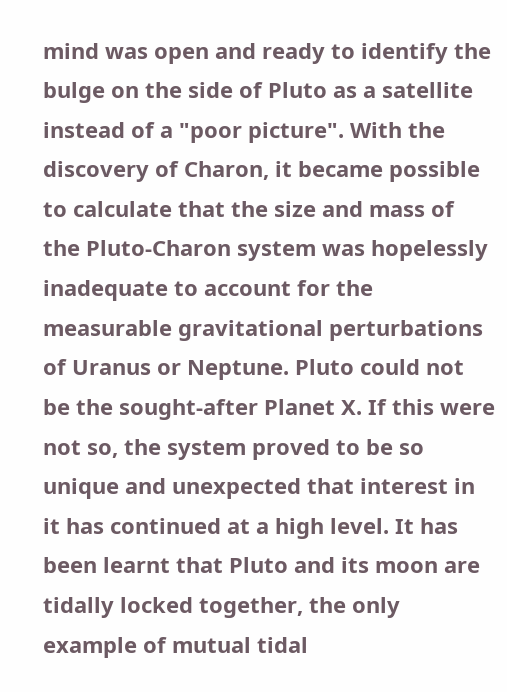mind was open and ready to identify the bulge on the side of Pluto as a satellite instead of a "poor picture". With the discovery of Charon, it became possible to calculate that the size and mass of the Pluto-Charon system was hopelessly inadequate to account for the measurable gravitational perturbations of Uranus or Neptune. Pluto could not be the sought-after Planet X. If this were not so, the system proved to be so unique and unexpected that interest in it has continued at a high level. It has been learnt that Pluto and its moon are tidally locked together, the only example of mutual tidal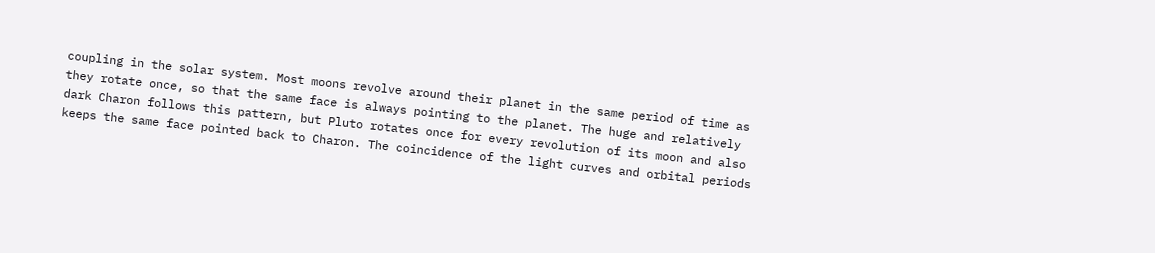coupling in the solar system. Most moons revolve around their planet in the same period of time as they rotate once, so that the same face is always pointing to the planet. The huge and relatively dark Charon follows this pattern, but Pluto rotates once for every revolution of its moon and also keeps the same face pointed back to Charon. The coincidence of the light curves and orbital periods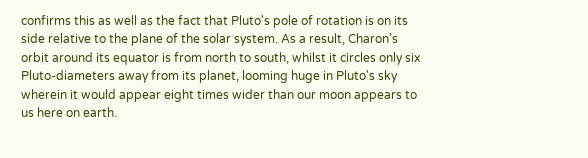confirms this as well as the fact that Pluto's pole of rotation is on its side relative to the plane of the solar system. As a result, Charon's orbit around its equator is from north to south, whilst it circles only six Pluto-diameters away from its planet, looming huge in Pluto's sky wherein it would appear eight times wider than our moon appears to us here on earth.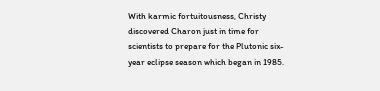With karmic fortuitousness, Christy discovered Charon just in time for scientists to prepare for the Plutonic six-year eclipse season which began in 1985.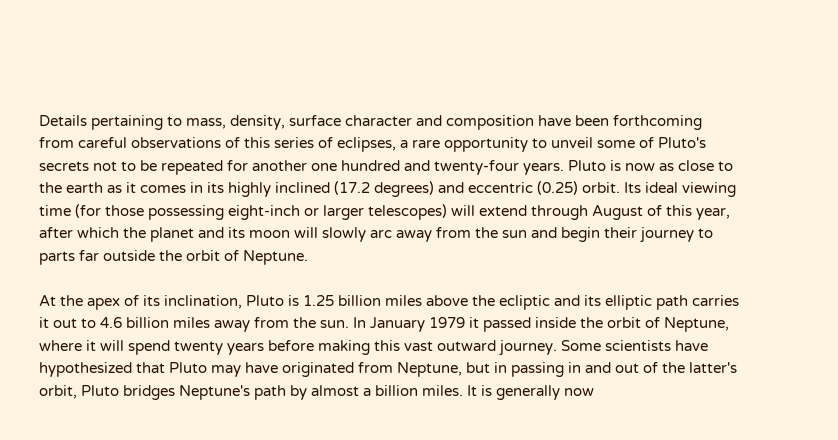Details pertaining to mass, density, surface character and composition have been forthcoming from careful observations of this series of eclipses, a rare opportunity to unveil some of Pluto's secrets not to be repeated for another one hundred and twenty-four years. Pluto is now as close to the earth as it comes in its highly inclined (17.2 degrees) and eccentric (0.25) orbit. Its ideal viewing time (for those possessing eight-inch or larger telescopes) will extend through August of this year, after which the planet and its moon will slowly arc away from the sun and begin their journey to parts far outside the orbit of Neptune.

At the apex of its inclination, Pluto is 1.25 billion miles above the ecliptic and its elliptic path carries it out to 4.6 billion miles away from the sun. In January 1979 it passed inside the orbit of Neptune, where it will spend twenty years before making this vast outward journey. Some scientists have hypothesized that Pluto may have originated from Neptune, but in passing in and out of the latter's orbit, Pluto bridges Neptune's path by almost a billion miles. It is generally now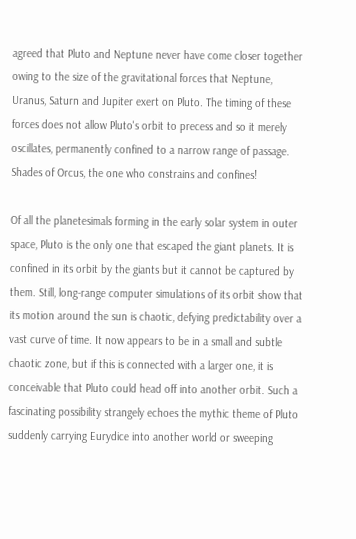agreed that Pluto and Neptune never have come closer together owing to the size of the gravitational forces that Neptune, Uranus, Saturn and Jupiter exert on Pluto. The timing of these forces does not allow Pluto's orbit to precess and so it merely oscillates, permanently confined to a narrow range of passage. Shades of Orcus, the one who constrains and confines!

Of all the planetesimals forming in the early solar system in outer space, Pluto is the only one that escaped the giant planets. It is confined in its orbit by the giants but it cannot be captured by them. Still, long-range computer simulations of its orbit show that its motion around the sun is chaotic, defying predictability over a vast curve of time. It now appears to be in a small and subtle chaotic zone, but if this is connected with a larger one, it is conceivable that Pluto could head off into another orbit. Such a fascinating possibility strangely echoes the mythic theme of Pluto suddenly carrying Eurydice into another world or sweeping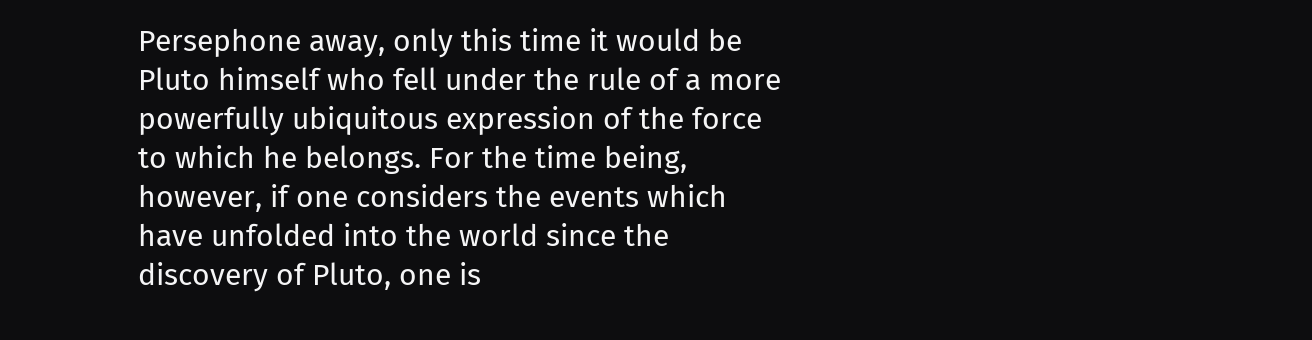Persephone away, only this time it would be Pluto himself who fell under the rule of a more powerfully ubiquitous expression of the force to which he belongs. For the time being, however, if one considers the events which have unfolded into the world since the discovery of Pluto, one is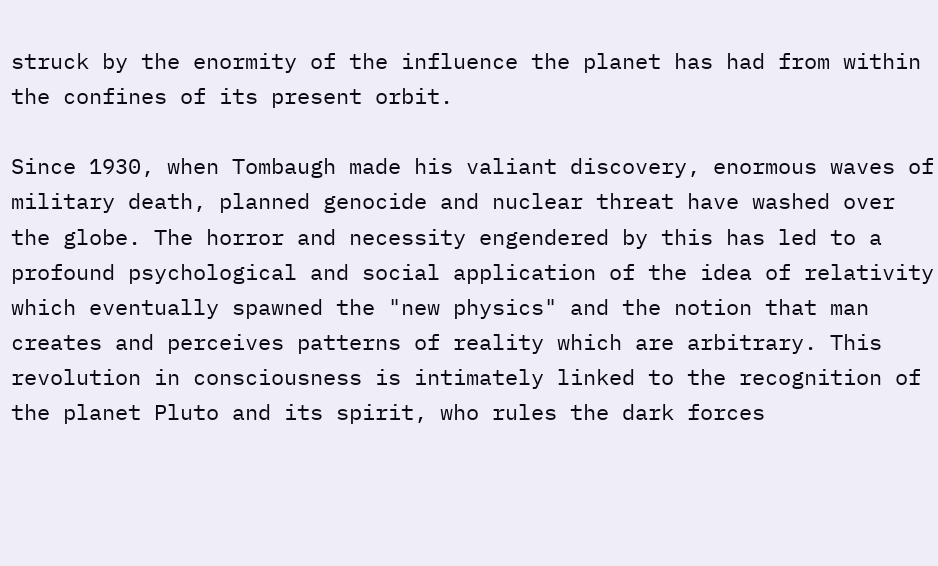struck by the enormity of the influence the planet has had from within the confines of its present orbit.

Since 1930, when Tombaugh made his valiant discovery, enormous waves of military death, planned genocide and nuclear threat have washed over the globe. The horror and necessity engendered by this has led to a profound psychological and social application of the idea of relativity which eventually spawned the "new physics" and the notion that man creates and perceives patterns of reality which are arbitrary. This revolution in consciousness is intimately linked to the recognition of the planet Pluto and its spirit, who rules the dark forces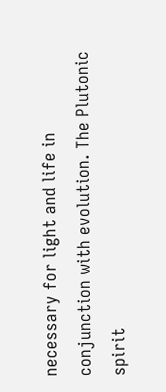necessary for light and life in conjunction with evolution. The Plutonic spirit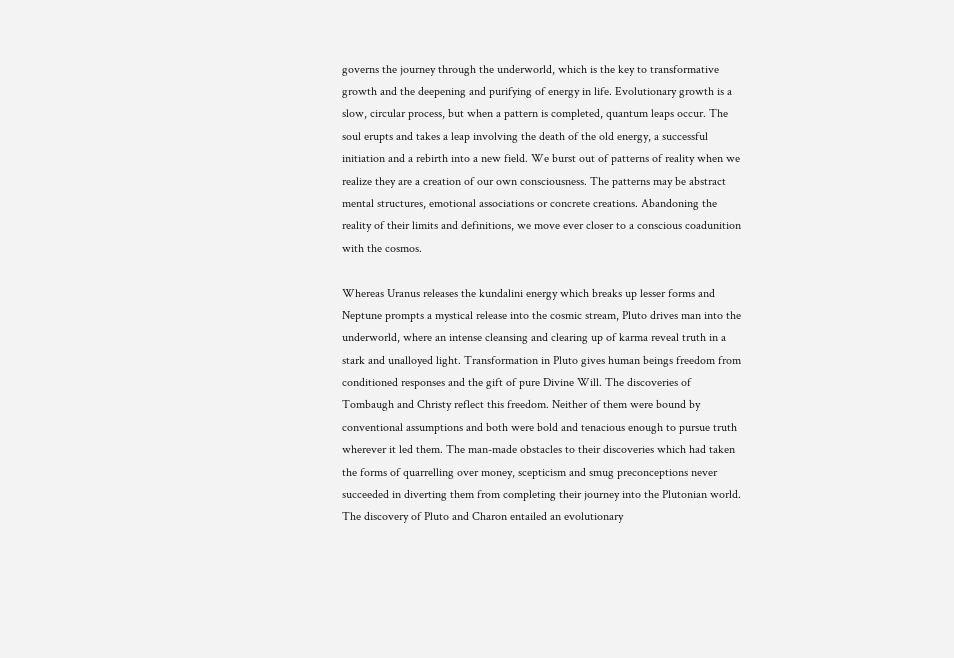governs the journey through the underworld, which is the key to transformative growth and the deepening and purifying of energy in life. Evolutionary growth is a slow, circular process, but when a pattern is completed, quantum leaps occur. The soul erupts and takes a leap involving the death of the old energy, a successful initiation and a rebirth into a new field. We burst out of patterns of reality when we realize they are a creation of our own consciousness. The patterns may be abstract mental structures, emotional associations or concrete creations. Abandoning the reality of their limits and definitions, we move ever closer to a conscious coadunition with the cosmos.

Whereas Uranus releases the kundalini energy which breaks up lesser forms and Neptune prompts a mystical release into the cosmic stream, Pluto drives man into the underworld, where an intense cleansing and clearing up of karma reveal truth in a stark and unalloyed light. Transformation in Pluto gives human beings freedom from conditioned responses and the gift of pure Divine Will. The discoveries of Tombaugh and Christy reflect this freedom. Neither of them were bound by conventional assumptions and both were bold and tenacious enough to pursue truth wherever it led them. The man-made obstacles to their discoveries which had taken the forms of quarrelling over money, scepticism and smug preconceptions never succeeded in diverting them from completing their journey into the Plutonian world. The discovery of Pluto and Charon entailed an evolutionary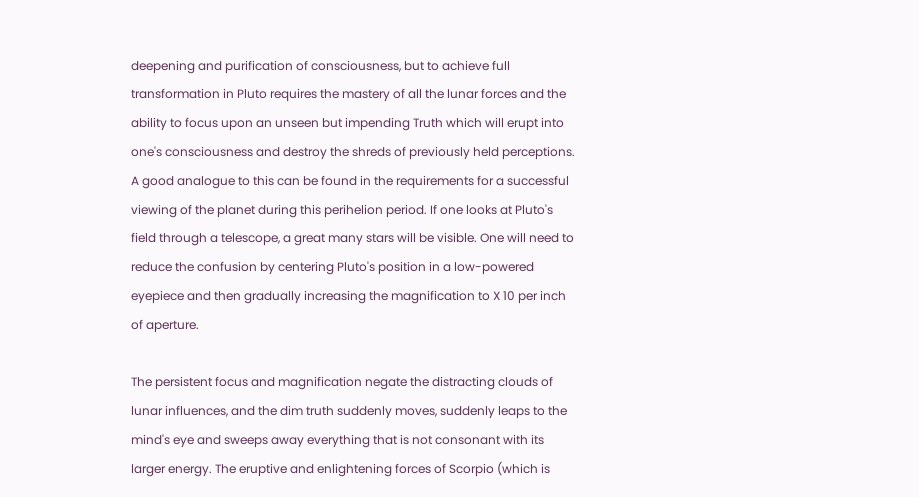deepening and purification of consciousness, but to achieve full transformation in Pluto requires the mastery of all the lunar forces and the ability to focus upon an unseen but impending Truth which will erupt into one's consciousness and destroy the shreds of previously held perceptions. A good analogue to this can be found in the requirements for a successful viewing of the planet during this perihelion period. If one looks at Pluto's field through a telescope, a great many stars will be visible. One will need to reduce the confusion by centering Pluto's position in a low-powered eyepiece and then gradually increasing the magnification to X 10 per inch of aperture.

The persistent focus and magnification negate the distracting clouds of lunar influences, and the dim truth suddenly moves, suddenly leaps to the mind's eye and sweeps away everything that is not consonant with its larger energy. The eruptive and enlightening forces of Scorpio (which is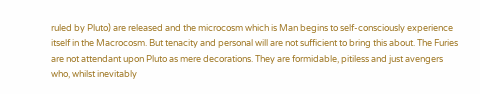ruled by Pluto) are released and the microcosm which is Man begins to self-consciously experience itself in the Macrocosm. But tenacity and personal will are not sufficient to bring this about. The Furies are not attendant upon Pluto as mere decorations. They are formidable, pitiless and just avengers who, whilst inevitably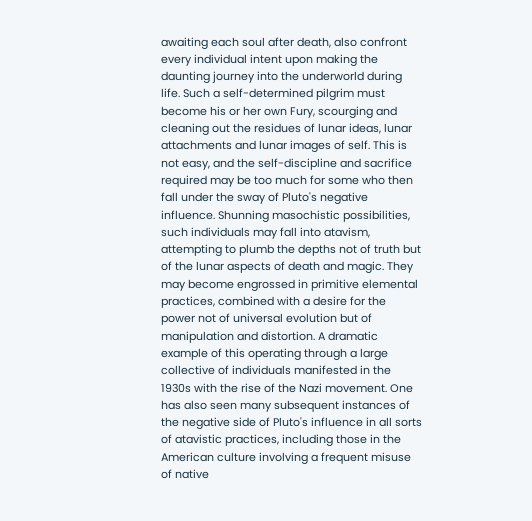awaiting each soul after death, also confront every individual intent upon making the daunting journey into the underworld during life. Such a self-determined pilgrim must become his or her own Fury, scourging and cleaning out the residues of lunar ideas, lunar attachments and lunar images of self. This is not easy, and the self-discipline and sacrifice required may be too much for some who then fall under the sway of Pluto's negative influence. Shunning masochistic possibilities, such individuals may fall into atavism, attempting to plumb the depths not of truth but of the lunar aspects of death and magic. They may become engrossed in primitive elemental practices, combined with a desire for the power not of universal evolution but of manipulation and distortion. A dramatic example of this operating through a large collective of individuals manifested in the 1930s with the rise of the Nazi movement. One has also seen many subsequent instances of the negative side of Pluto's influence in all sorts of atavistic practices, including those in the American culture involving a frequent misuse of native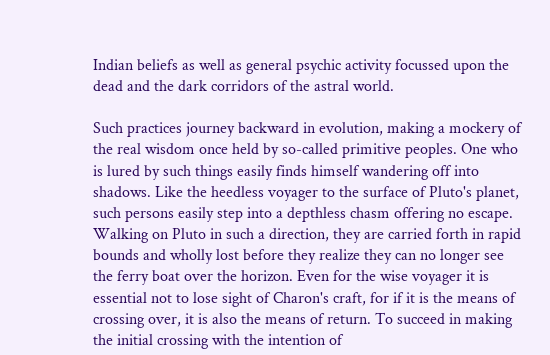Indian beliefs as well as general psychic activity focussed upon the dead and the dark corridors of the astral world.

Such practices journey backward in evolution, making a mockery of the real wisdom once held by so-called primitive peoples. One who is lured by such things easily finds himself wandering off into shadows. Like the heedless voyager to the surface of Pluto's planet, such persons easily step into a depthless chasm offering no escape. Walking on Pluto in such a direction, they are carried forth in rapid bounds and wholly lost before they realize they can no longer see the ferry boat over the horizon. Even for the wise voyager it is essential not to lose sight of Charon's craft, for if it is the means of crossing over, it is also the means of return. To succeed in making the initial crossing with the intention of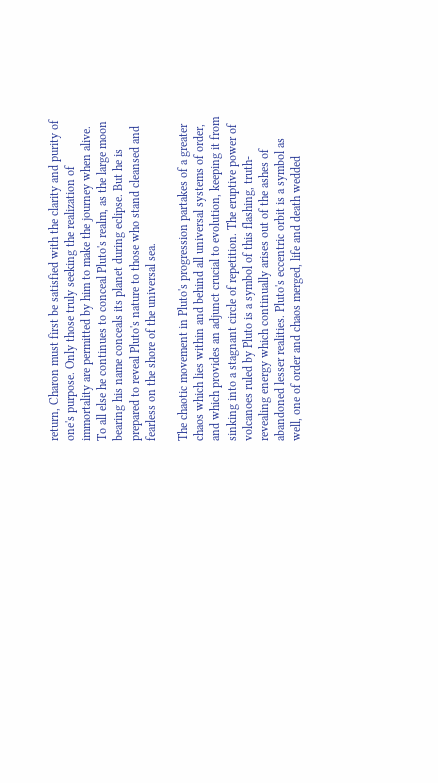return, Charon must first be satisfied with the clarity and purity of one's purpose. Only those truly seeking the realization of immortality are permitted by him to make the journey when alive. To all else he continues to conceal Pluto's realm, as the large moon bearing his name conceals its planet during eclipse. But he is prepared to reveal Pluto's nature to those who stand cleansed and fearless on the shore of the universal sea.

The chaotic movement in Pluto's progression partakes of a greater chaos which lies within and behind all universal systems of order, and which provides an adjunct crucial to evolution, keeping it from sinking into a stagnant circle of repetition. The eruptive power of volcanoes ruled by Pluto is a symbol of this flashing, truth-revealing energy which continually arises out of the ashes of abandoned lesser realities. Pluto's eccentric orbit is a symbol as well, one of order and chaos merged, life and death wedded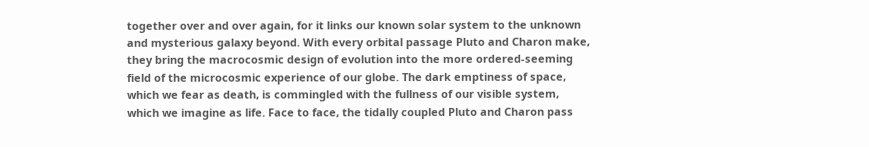together over and over again, for it links our known solar system to the unknown and mysterious galaxy beyond. With every orbital passage Pluto and Charon make, they bring the macrocosmic design of evolution into the more ordered-seeming field of the microcosmic experience of our globe. The dark emptiness of space, which we fear as death, is commingled with the fullness of our visible system, which we imagine as life. Face to face, the tidally coupled Pluto and Charon pass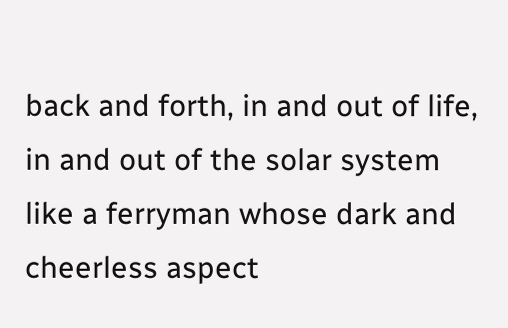back and forth, in and out of life, in and out of the solar system like a ferryman whose dark and cheerless aspect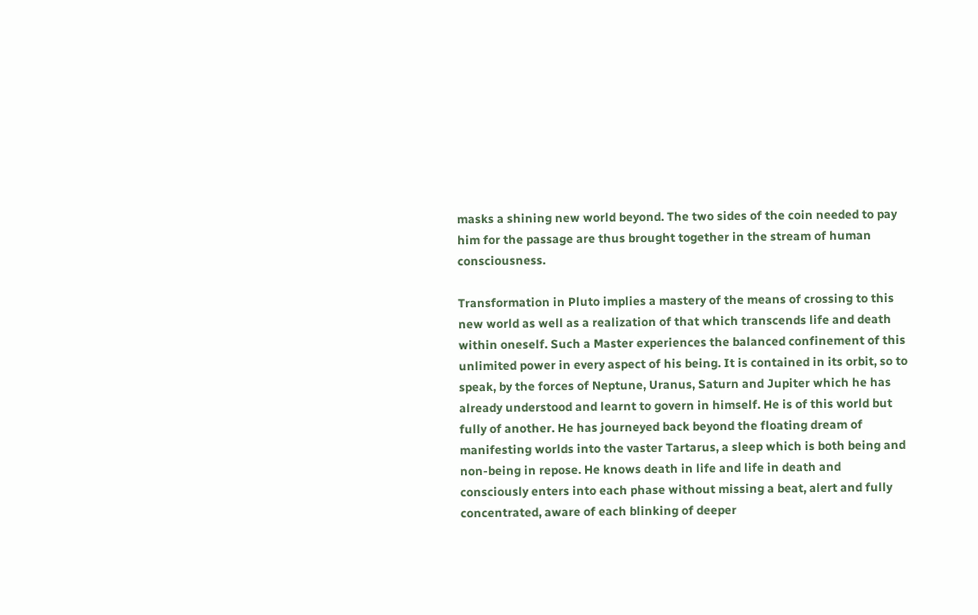masks a shining new world beyond. The two sides of the coin needed to pay him for the passage are thus brought together in the stream of human consciousness.

Transformation in Pluto implies a mastery of the means of crossing to this new world as well as a realization of that which transcends life and death within oneself. Such a Master experiences the balanced confinement of this unlimited power in every aspect of his being. It is contained in its orbit, so to speak, by the forces of Neptune, Uranus, Saturn and Jupiter which he has already understood and learnt to govern in himself. He is of this world but fully of another. He has journeyed back beyond the floating dream of manifesting worlds into the vaster Tartarus, a sleep which is both being and non-being in repose. He knows death in life and life in death and consciously enters into each phase without missing a beat, alert and fully concentrated, aware of each blinking of deeper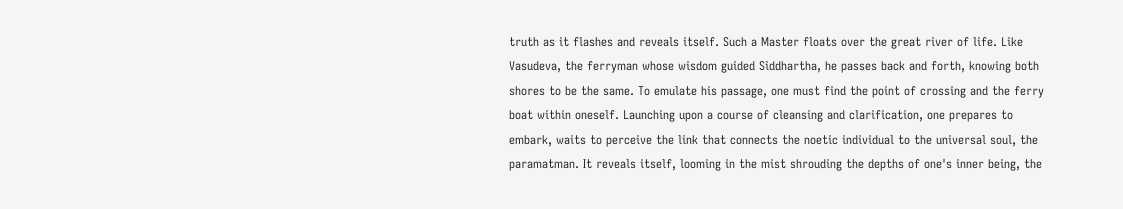truth as it flashes and reveals itself. Such a Master floats over the great river of life. Like Vasudeva, the ferryman whose wisdom guided Siddhartha, he passes back and forth, knowing both shores to be the same. To emulate his passage, one must find the point of crossing and the ferry boat within oneself. Launching upon a course of cleansing and clarification, one prepares to embark, waits to perceive the link that connects the noetic individual to the universal soul, the paramatman. It reveals itself, looming in the mist shrouding the depths of one's inner being, the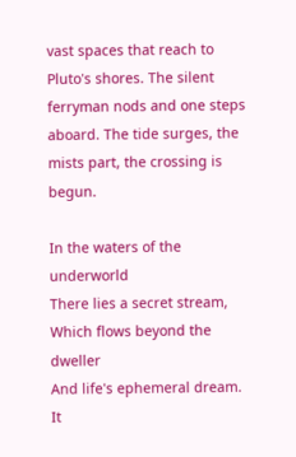vast spaces that reach to Pluto's shores. The silent ferryman nods and one steps aboard. The tide surges, the mists part, the crossing is begun.

In the waters of the underworld
There lies a secret stream,
Which flows beyond the dweller
And life's ephemeral dream.
It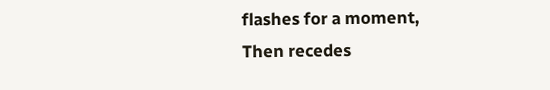flashes for a moment,
Then recedes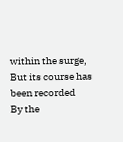within the surge,
But its course has been recorded
By the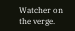Watcher on the verge.